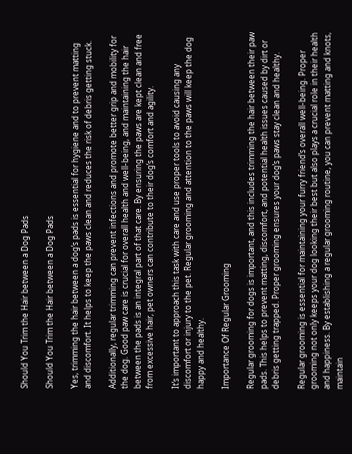Should You Trim the Hair between a Dog Pads

Should You Trim the Hair between a Dog Pads

Yes, trimming the hair between a dog’s pads is essential for hygiene and to prevent matting and discomfort. It helps to keep the paws clean and reduces the risk of debris getting stuck.

Additionally, regular trimming can prevent infections and promote better grip and mobility for the dog. Good paw care is crucial for overall health and well-being, and maintaining the hair between the pads is an integral part of that care. By ensuring the paws are kept clean and free from excessive hair, pet owners can contribute to their dog’s comfort and agility.

It’s important to approach this task with care and use proper tools to avoid causing any discomfort or injury to the pet. Regular grooming and attention to the paws will keep the dog happy and healthy.

Importance Of Regular Grooming

Regular grooming for dogs is important, and this includes trimming the hair between their paw pads. This helps to prevent matting, discomfort, and potential health issues caused by dirt or debris getting trapped. Proper grooming ensures your dog’s paws stay clean and healthy.

Regular grooming is essential for maintaining your furry friend’s overall well-being. Proper grooming not only keeps your dog looking their best but also plays a crucial role in their health and happiness. By establishing a regular grooming routine, you can prevent matting and knots, maintain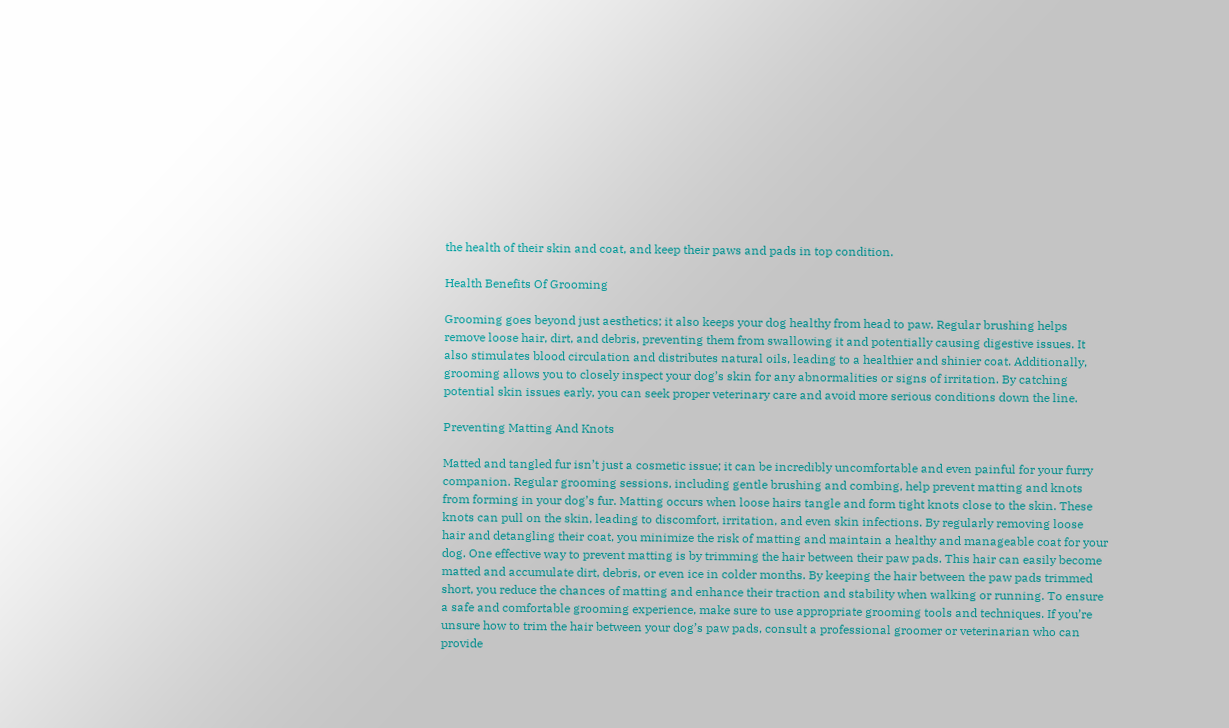the health of their skin and coat, and keep their paws and pads in top condition.

Health Benefits Of Grooming

Grooming goes beyond just aesthetics; it also keeps your dog healthy from head to paw. Regular brushing helps remove loose hair, dirt, and debris, preventing them from swallowing it and potentially causing digestive issues. It also stimulates blood circulation and distributes natural oils, leading to a healthier and shinier coat. Additionally, grooming allows you to closely inspect your dog’s skin for any abnormalities or signs of irritation. By catching potential skin issues early, you can seek proper veterinary care and avoid more serious conditions down the line.

Preventing Matting And Knots

Matted and tangled fur isn’t just a cosmetic issue; it can be incredibly uncomfortable and even painful for your furry companion. Regular grooming sessions, including gentle brushing and combing, help prevent matting and knots from forming in your dog’s fur. Matting occurs when loose hairs tangle and form tight knots close to the skin. These knots can pull on the skin, leading to discomfort, irritation, and even skin infections. By regularly removing loose hair and detangling their coat, you minimize the risk of matting and maintain a healthy and manageable coat for your dog. One effective way to prevent matting is by trimming the hair between their paw pads. This hair can easily become matted and accumulate dirt, debris, or even ice in colder months. By keeping the hair between the paw pads trimmed short, you reduce the chances of matting and enhance their traction and stability when walking or running. To ensure a safe and comfortable grooming experience, make sure to use appropriate grooming tools and techniques. If you’re unsure how to trim the hair between your dog’s paw pads, consult a professional groomer or veterinarian who can provide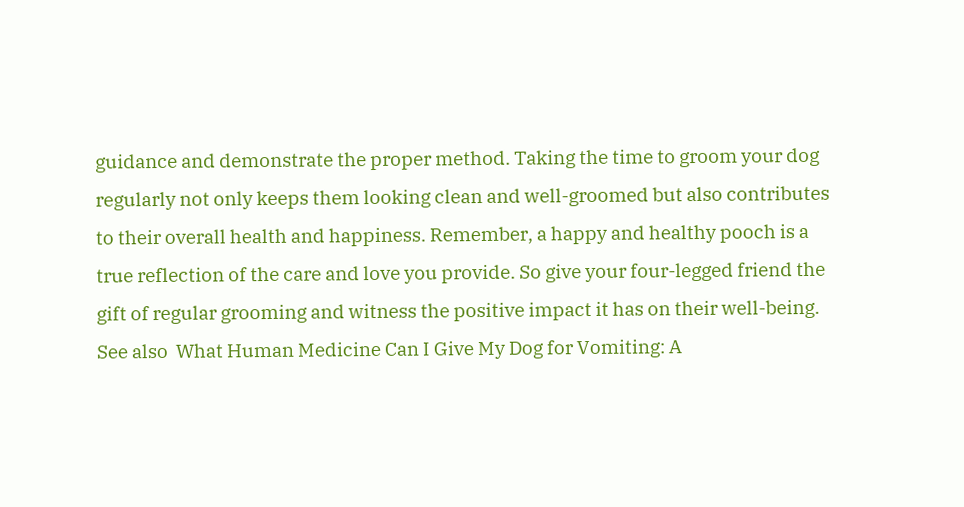guidance and demonstrate the proper method. Taking the time to groom your dog regularly not only keeps them looking clean and well-groomed but also contributes to their overall health and happiness. Remember, a happy and healthy pooch is a true reflection of the care and love you provide. So give your four-legged friend the gift of regular grooming and witness the positive impact it has on their well-being.
See also  What Human Medicine Can I Give My Dog for Vomiting: A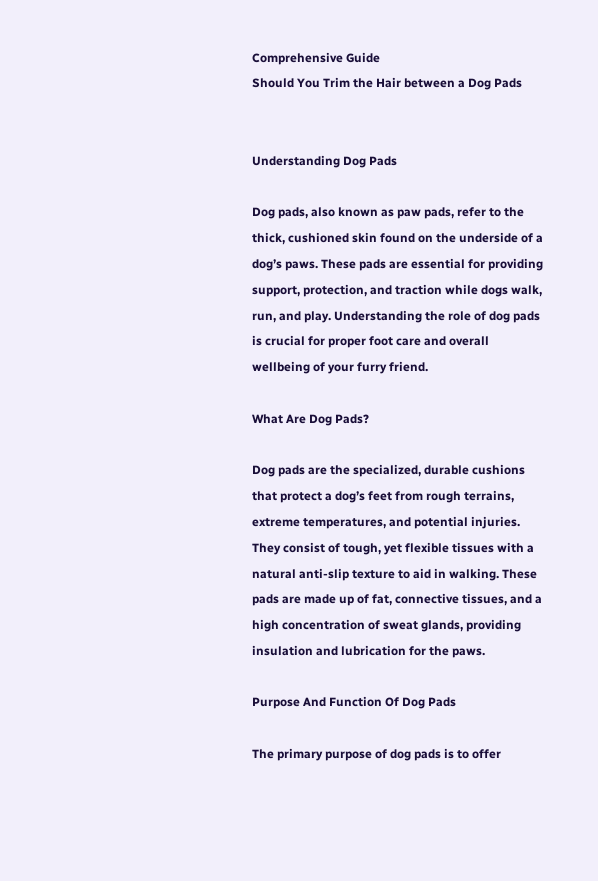Comprehensive Guide
Should You Trim the Hair between a Dog Pads


Understanding Dog Pads

Dog pads, also known as paw pads, refer to the thick, cushioned skin found on the underside of a dog’s paws. These pads are essential for providing support, protection, and traction while dogs walk, run, and play. Understanding the role of dog pads is crucial for proper foot care and overall wellbeing of your furry friend.

What Are Dog Pads?

Dog pads are the specialized, durable cushions that protect a dog’s feet from rough terrains, extreme temperatures, and potential injuries. They consist of tough, yet flexible tissues with a natural anti-slip texture to aid in walking. These pads are made up of fat, connective tissues, and a high concentration of sweat glands, providing insulation and lubrication for the paws.

Purpose And Function Of Dog Pads

The primary purpose of dog pads is to offer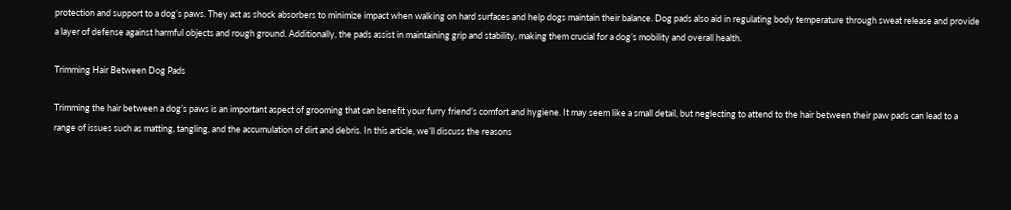protection and support to a dog’s paws. They act as shock absorbers to minimize impact when walking on hard surfaces and help dogs maintain their balance. Dog pads also aid in regulating body temperature through sweat release and provide a layer of defense against harmful objects and rough ground. Additionally, the pads assist in maintaining grip and stability, making them crucial for a dog’s mobility and overall health.

Trimming Hair Between Dog Pads

Trimming the hair between a dog’s paws is an important aspect of grooming that can benefit your furry friend’s comfort and hygiene. It may seem like a small detail, but neglecting to attend to the hair between their paw pads can lead to a range of issues such as matting, tangling, and the accumulation of dirt and debris. In this article, we’ll discuss the reasons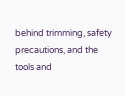behind trimming, safety precautions, and the tools and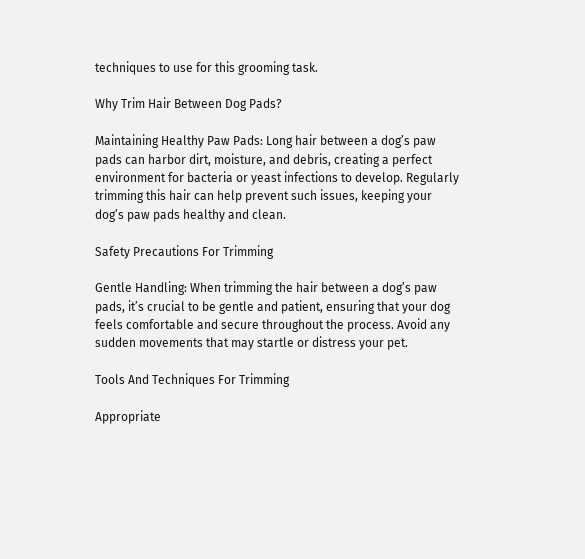techniques to use for this grooming task.

Why Trim Hair Between Dog Pads?

Maintaining Healthy Paw Pads: Long hair between a dog’s paw pads can harbor dirt, moisture, and debris, creating a perfect environment for bacteria or yeast infections to develop. Regularly trimming this hair can help prevent such issues, keeping your dog’s paw pads healthy and clean.

Safety Precautions For Trimming

Gentle Handling: When trimming the hair between a dog’s paw pads, it’s crucial to be gentle and patient, ensuring that your dog feels comfortable and secure throughout the process. Avoid any sudden movements that may startle or distress your pet.

Tools And Techniques For Trimming

Appropriate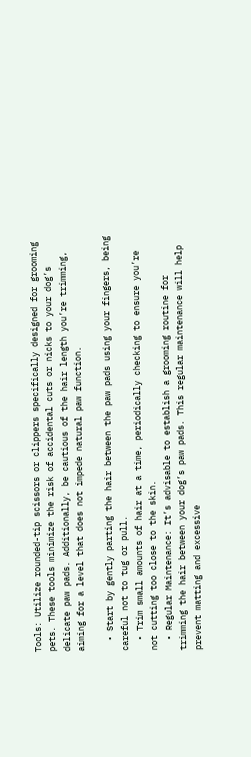Tools: Utilize rounded-tip scissors or clippers specifically designed for grooming pets. These tools minimize the risk of accidental cuts or nicks to your dog’s delicate paw pads. Additionally, be cautious of the hair length you’re trimming, aiming for a level that does not impede natural paw function.

  • Start by gently parting the hair between the paw pads using your fingers, being careful not to tug or pull.
  • Trim small amounts of hair at a time, periodically checking to ensure you’re not cutting too close to the skin.
  • Regular Maintenance: It’s advisable to establish a grooming routine for trimming the hair between your dog’s paw pads. This regular maintenance will help prevent matting and excessive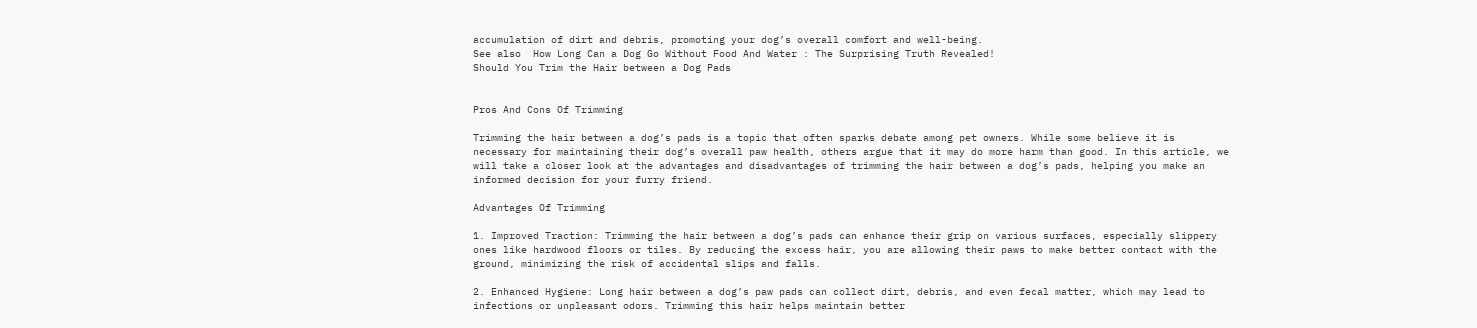accumulation of dirt and debris, promoting your dog’s overall comfort and well-being.
See also  How Long Can a Dog Go Without Food And Water : The Surprising Truth Revealed!
Should You Trim the Hair between a Dog Pads


Pros And Cons Of Trimming

Trimming the hair between a dog’s pads is a topic that often sparks debate among pet owners. While some believe it is necessary for maintaining their dog’s overall paw health, others argue that it may do more harm than good. In this article, we will take a closer look at the advantages and disadvantages of trimming the hair between a dog’s pads, helping you make an informed decision for your furry friend.

Advantages Of Trimming

1. Improved Traction: Trimming the hair between a dog’s pads can enhance their grip on various surfaces, especially slippery ones like hardwood floors or tiles. By reducing the excess hair, you are allowing their paws to make better contact with the ground, minimizing the risk of accidental slips and falls.

2. Enhanced Hygiene: Long hair between a dog’s paw pads can collect dirt, debris, and even fecal matter, which may lead to infections or unpleasant odors. Trimming this hair helps maintain better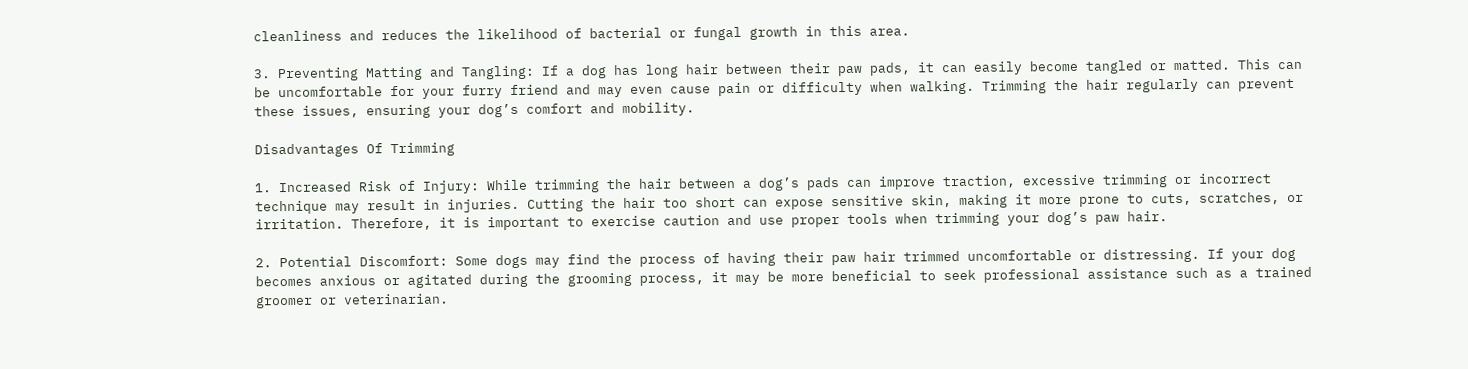cleanliness and reduces the likelihood of bacterial or fungal growth in this area.

3. Preventing Matting and Tangling: If a dog has long hair between their paw pads, it can easily become tangled or matted. This can be uncomfortable for your furry friend and may even cause pain or difficulty when walking. Trimming the hair regularly can prevent these issues, ensuring your dog’s comfort and mobility.

Disadvantages Of Trimming

1. Increased Risk of Injury: While trimming the hair between a dog’s pads can improve traction, excessive trimming or incorrect technique may result in injuries. Cutting the hair too short can expose sensitive skin, making it more prone to cuts, scratches, or irritation. Therefore, it is important to exercise caution and use proper tools when trimming your dog’s paw hair.

2. Potential Discomfort: Some dogs may find the process of having their paw hair trimmed uncomfortable or distressing. If your dog becomes anxious or agitated during the grooming process, it may be more beneficial to seek professional assistance such as a trained groomer or veterinarian.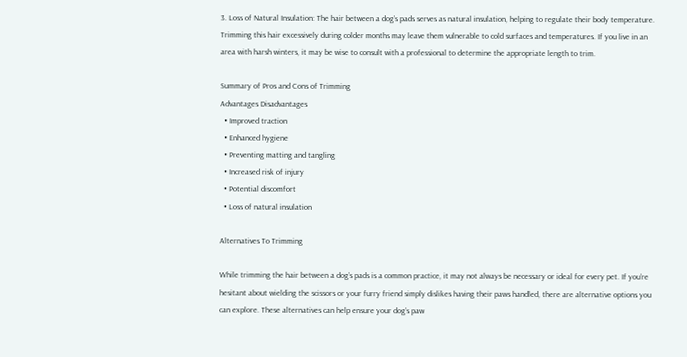3. Loss of Natural Insulation: The hair between a dog’s pads serves as natural insulation, helping to regulate their body temperature. Trimming this hair excessively during colder months may leave them vulnerable to cold surfaces and temperatures. If you live in an area with harsh winters, it may be wise to consult with a professional to determine the appropriate length to trim.

Summary of Pros and Cons of Trimming
Advantages Disadvantages
  • Improved traction
  • Enhanced hygiene
  • Preventing matting and tangling
  • Increased risk of injury
  • Potential discomfort
  • Loss of natural insulation

Alternatives To Trimming

While trimming the hair between a dog’s pads is a common practice, it may not always be necessary or ideal for every pet. If you’re hesitant about wielding the scissors or your furry friend simply dislikes having their paws handled, there are alternative options you can explore. These alternatives can help ensure your dog’s paw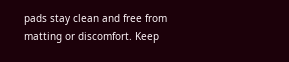pads stay clean and free from matting or discomfort. Keep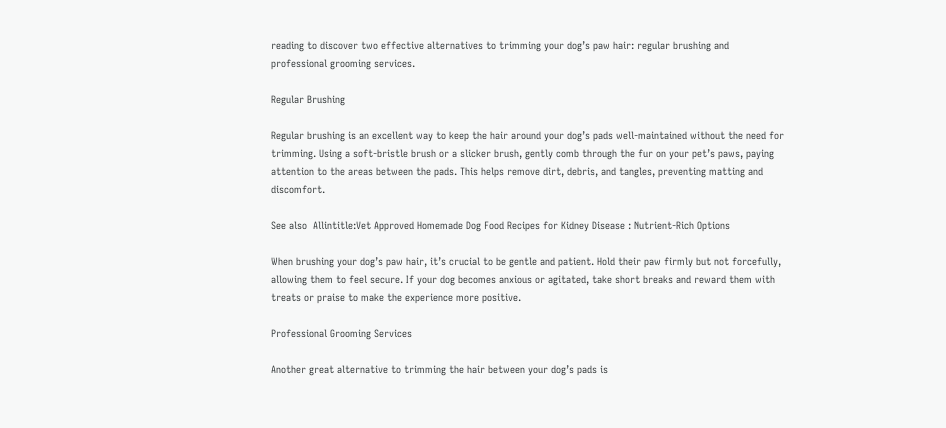reading to discover two effective alternatives to trimming your dog’s paw hair: regular brushing and professional grooming services.

Regular Brushing

Regular brushing is an excellent way to keep the hair around your dog’s pads well-maintained without the need for trimming. Using a soft-bristle brush or a slicker brush, gently comb through the fur on your pet’s paws, paying attention to the areas between the pads. This helps remove dirt, debris, and tangles, preventing matting and discomfort.

See also  Allintitle:Vet Approved Homemade Dog Food Recipes for Kidney Disease : Nutrient-Rich Options

When brushing your dog’s paw hair, it’s crucial to be gentle and patient. Hold their paw firmly but not forcefully, allowing them to feel secure. If your dog becomes anxious or agitated, take short breaks and reward them with treats or praise to make the experience more positive.

Professional Grooming Services

Another great alternative to trimming the hair between your dog’s pads is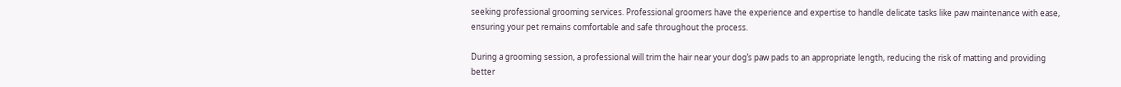seeking professional grooming services. Professional groomers have the experience and expertise to handle delicate tasks like paw maintenance with ease, ensuring your pet remains comfortable and safe throughout the process.

During a grooming session, a professional will trim the hair near your dog’s paw pads to an appropriate length, reducing the risk of matting and providing better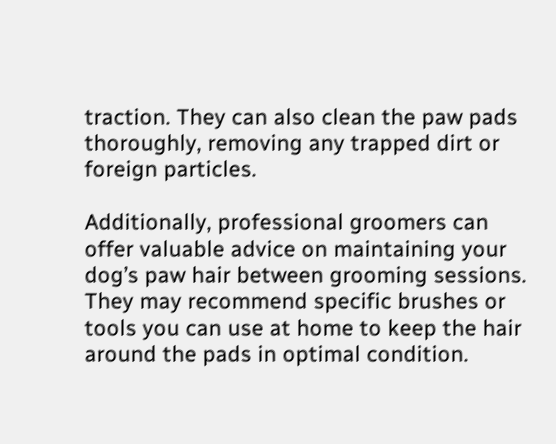traction. They can also clean the paw pads thoroughly, removing any trapped dirt or foreign particles.

Additionally, professional groomers can offer valuable advice on maintaining your dog’s paw hair between grooming sessions. They may recommend specific brushes or tools you can use at home to keep the hair around the pads in optimal condition.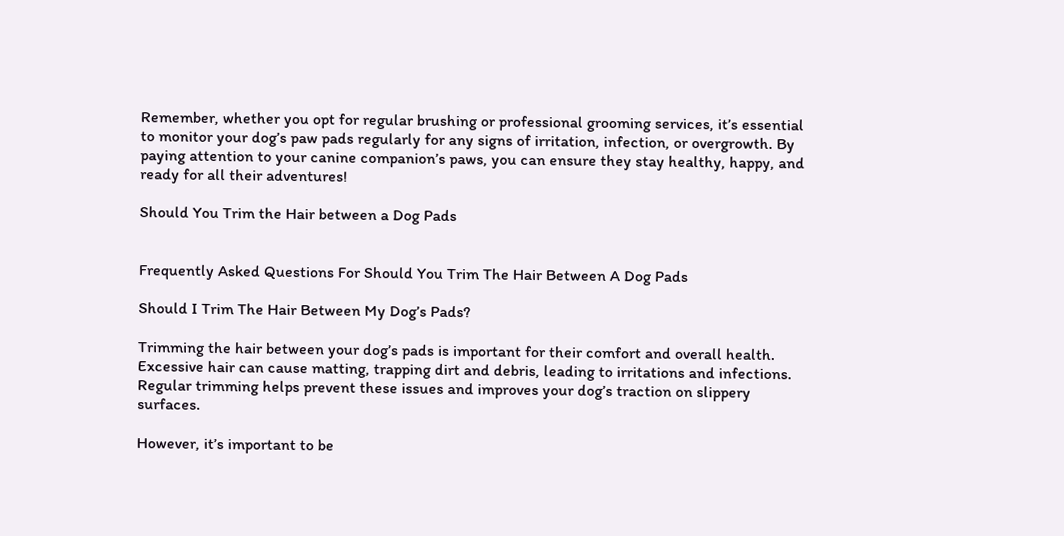Remember, whether you opt for regular brushing or professional grooming services, it’s essential to monitor your dog’s paw pads regularly for any signs of irritation, infection, or overgrowth. By paying attention to your canine companion’s paws, you can ensure they stay healthy, happy, and ready for all their adventures!

Should You Trim the Hair between a Dog Pads


Frequently Asked Questions For Should You Trim The Hair Between A Dog Pads

Should I Trim The Hair Between My Dog’s Pads?

Trimming the hair between your dog’s pads is important for their comfort and overall health. Excessive hair can cause matting, trapping dirt and debris, leading to irritations and infections. Regular trimming helps prevent these issues and improves your dog’s traction on slippery surfaces.

However, it’s important to be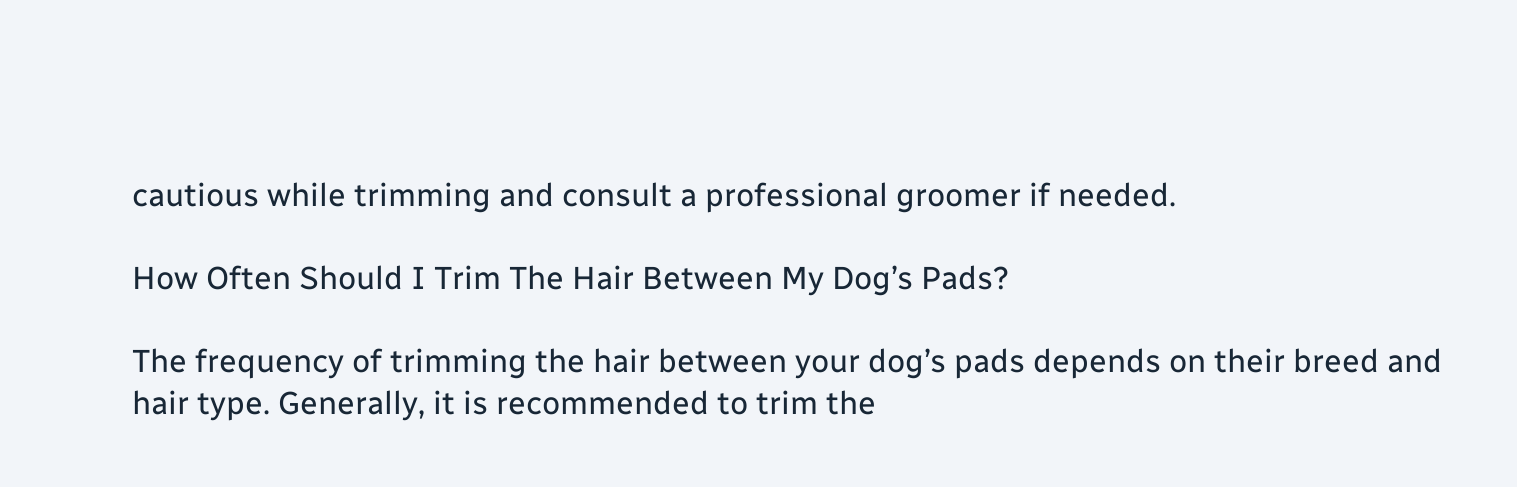cautious while trimming and consult a professional groomer if needed.

How Often Should I Trim The Hair Between My Dog’s Pads?

The frequency of trimming the hair between your dog’s pads depends on their breed and hair type. Generally, it is recommended to trim the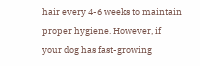hair every 4-6 weeks to maintain proper hygiene. However, if your dog has fast-growing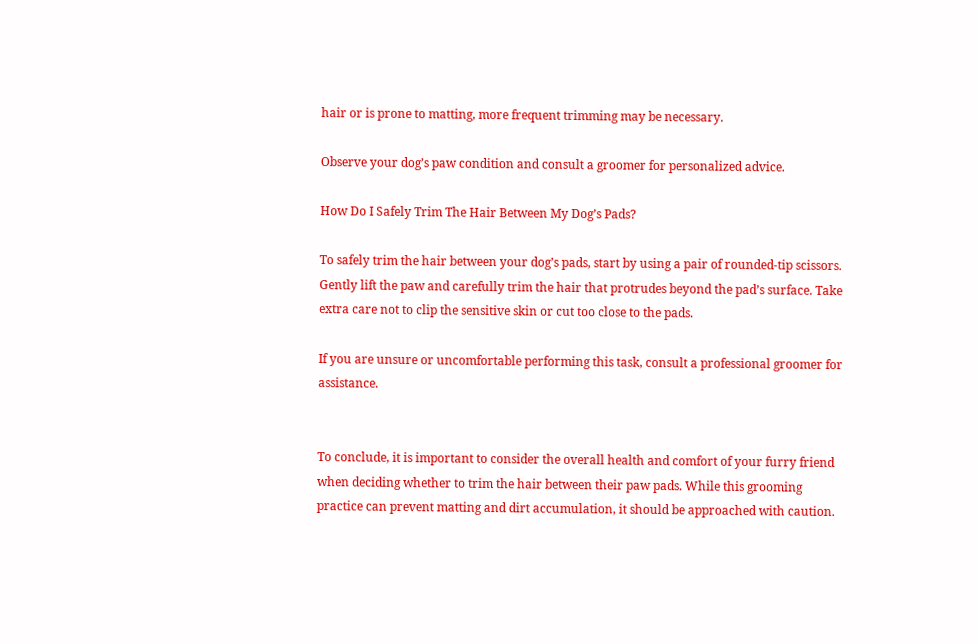hair or is prone to matting, more frequent trimming may be necessary.

Observe your dog’s paw condition and consult a groomer for personalized advice.

How Do I Safely Trim The Hair Between My Dog’s Pads?

To safely trim the hair between your dog’s pads, start by using a pair of rounded-tip scissors. Gently lift the paw and carefully trim the hair that protrudes beyond the pad’s surface. Take extra care not to clip the sensitive skin or cut too close to the pads.

If you are unsure or uncomfortable performing this task, consult a professional groomer for assistance.


To conclude, it is important to consider the overall health and comfort of your furry friend when deciding whether to trim the hair between their paw pads. While this grooming practice can prevent matting and dirt accumulation, it should be approached with caution.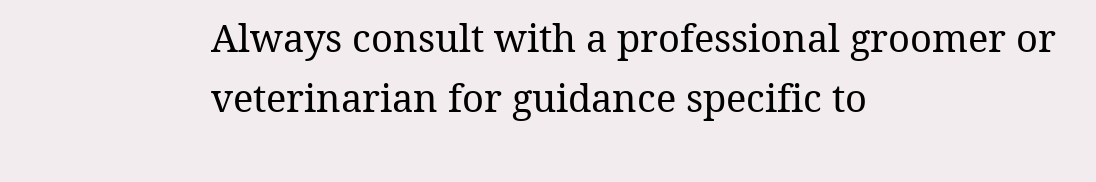Always consult with a professional groomer or veterinarian for guidance specific to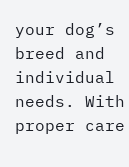your dog’s breed and individual needs. With proper care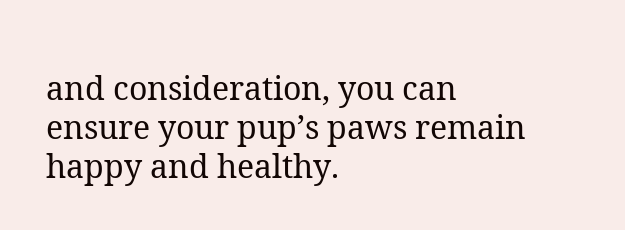and consideration, you can ensure your pup’s paws remain happy and healthy.